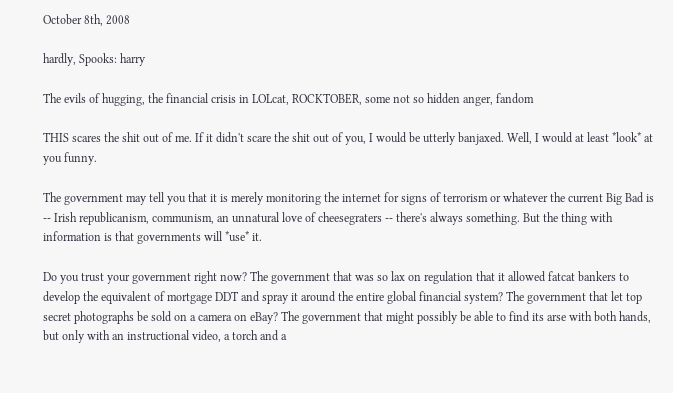October 8th, 2008

hardly, Spooks: harry

The evils of hugging, the financial crisis in LOLcat, ROCKTOBER, some not so hidden anger, fandom

THIS scares the shit out of me. If it didn't scare the shit out of you, I would be utterly banjaxed. Well, I would at least *look* at you funny.

The government may tell you that it is merely monitoring the internet for signs of terrorism or whatever the current Big Bad is -- Irish republicanism, communism, an unnatural love of cheesegraters -- there's always something. But the thing with information is that governments will *use* it.

Do you trust your government right now? The government that was so lax on regulation that it allowed fatcat bankers to develop the equivalent of mortgage DDT and spray it around the entire global financial system? The government that let top secret photographs be sold on a camera on eBay? The government that might possibly be able to find its arse with both hands, but only with an instructional video, a torch and a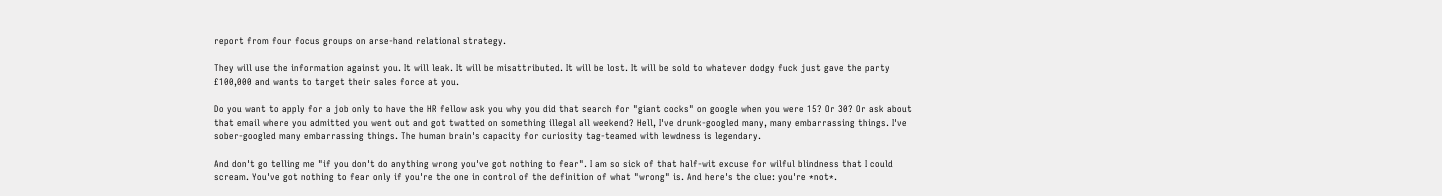report from four focus groups on arse-hand relational strategy.

They will use the information against you. It will leak. It will be misattributed. It will be lost. It will be sold to whatever dodgy fuck just gave the party £100,000 and wants to target their sales force at you.

Do you want to apply for a job only to have the HR fellow ask you why you did that search for "giant cocks" on google when you were 15? Or 30? Or ask about that email where you admitted you went out and got twatted on something illegal all weekend? Hell, I've drunk-googled many, many embarrassing things. I've sober-googled many embarrassing things. The human brain's capacity for curiosity tag-teamed with lewdness is legendary.

And don't go telling me "if you don't do anything wrong you've got nothing to fear". I am so sick of that half-wit excuse for wilful blindness that I could scream. You've got nothing to fear only if you're the one in control of the definition of what "wrong" is. And here's the clue: you're *not*.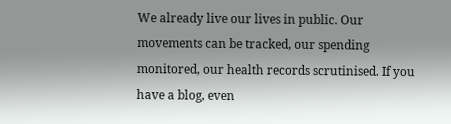We already live our lives in public. Our movements can be tracked, our spending monitored, our health records scrutinised. If you have a blog, even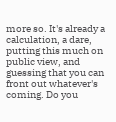more so. It's already a calculation, a dare, putting this much on public view, and guessing that you can front out whatever's coming. Do you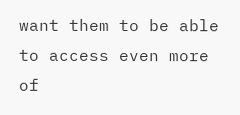want them to be able to access even more of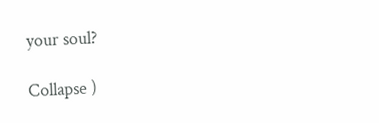your soul?

Collapse )